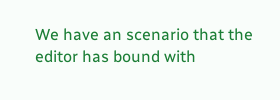We have an scenario that the editor has bound with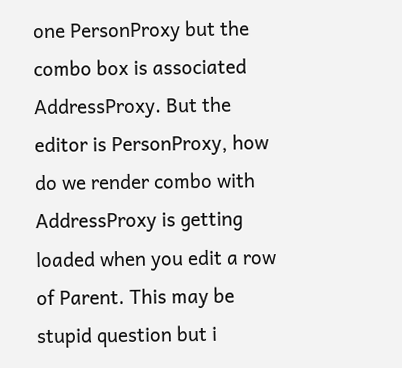one PersonProxy but the combo box is associated AddressProxy. But the editor is PersonProxy, how do we render combo with AddressProxy is getting loaded when you edit a row of Parent. This may be stupid question but i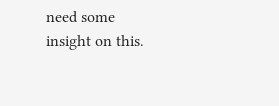need some insight on this.